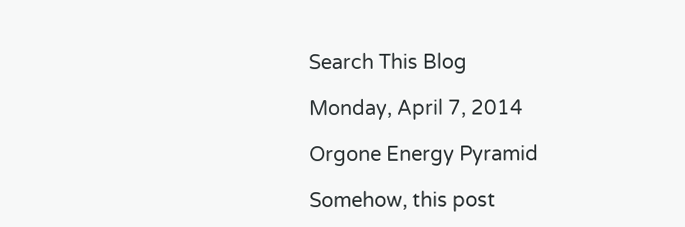Search This Blog

Monday, April 7, 2014

Orgone Energy Pyramid

Somehow, this post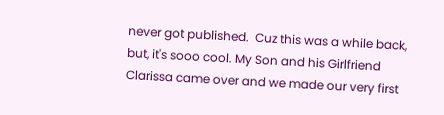never got published.  Cuz this was a while back, but, it's sooo cool. My Son and his Girlfriend Clarissa came over and we made our very first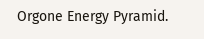Orgone Energy Pyramid.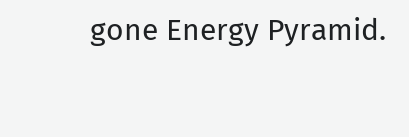gone Energy Pyramid.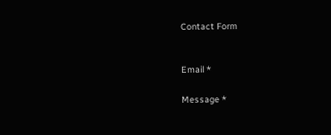Contact Form


Email *

Message *